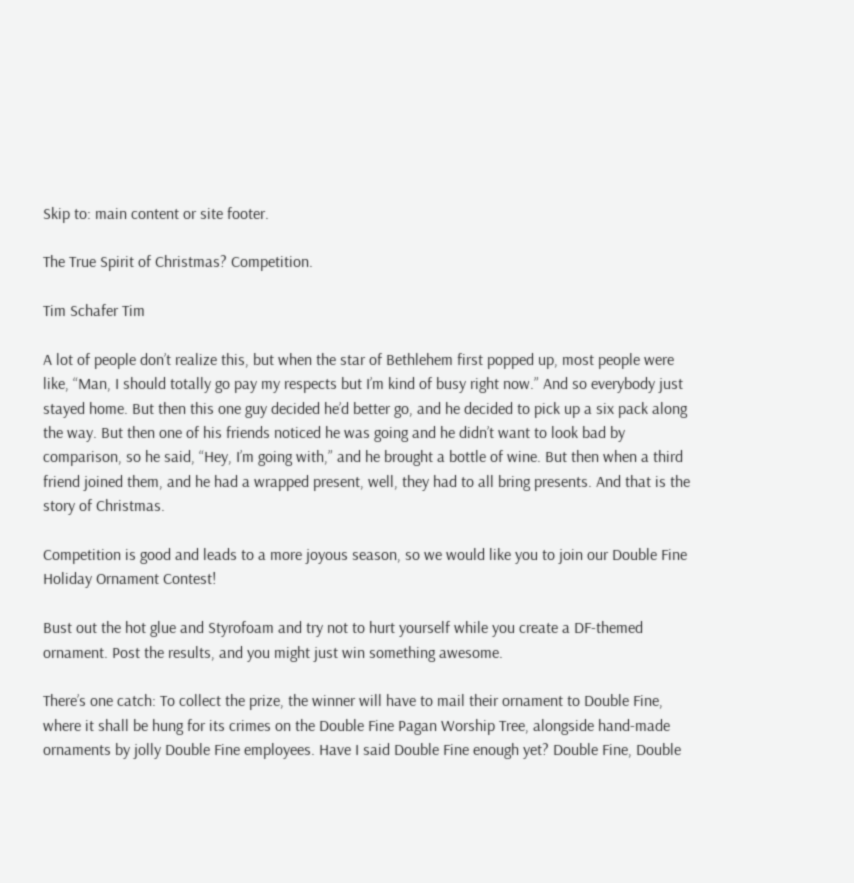Skip to: main content or site footer.

The True Spirit of Christmas? Competition.

Tim Schafer Tim

A lot of people don’t realize this, but when the star of Bethlehem first popped up, most people were like, “Man, I should totally go pay my respects but I’m kind of busy right now.” And so everybody just stayed home. But then this one guy decided he’d better go, and he decided to pick up a six pack along the way. But then one of his friends noticed he was going and he didn’t want to look bad by comparison, so he said, “Hey, I’m going with,” and he brought a bottle of wine. But then when a third friend joined them, and he had a wrapped present, well, they had to all bring presents. And that is the story of Christmas.

Competition is good and leads to a more joyous season, so we would like you to join our Double Fine Holiday Ornament Contest!

Bust out the hot glue and Styrofoam and try not to hurt yourself while you create a DF-themed ornament. Post the results, and you might just win something awesome.

There’s one catch: To collect the prize, the winner will have to mail their ornament to Double Fine, where it shall be hung for its crimes on the Double Fine Pagan Worship Tree, alongside hand-made ornaments by jolly Double Fine employees. Have I said Double Fine enough yet? Double Fine, Double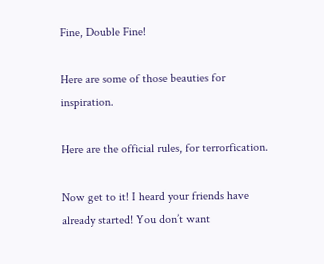Fine, Double Fine!

Here are some of those beauties for inspiration.

Here are the official rules, for terrorfication.

Now get to it! I heard your friends have already started! You don’t want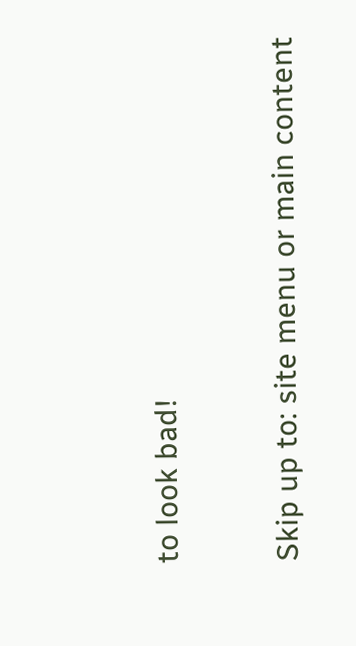to look bad!

Skip up to: site menu or main content